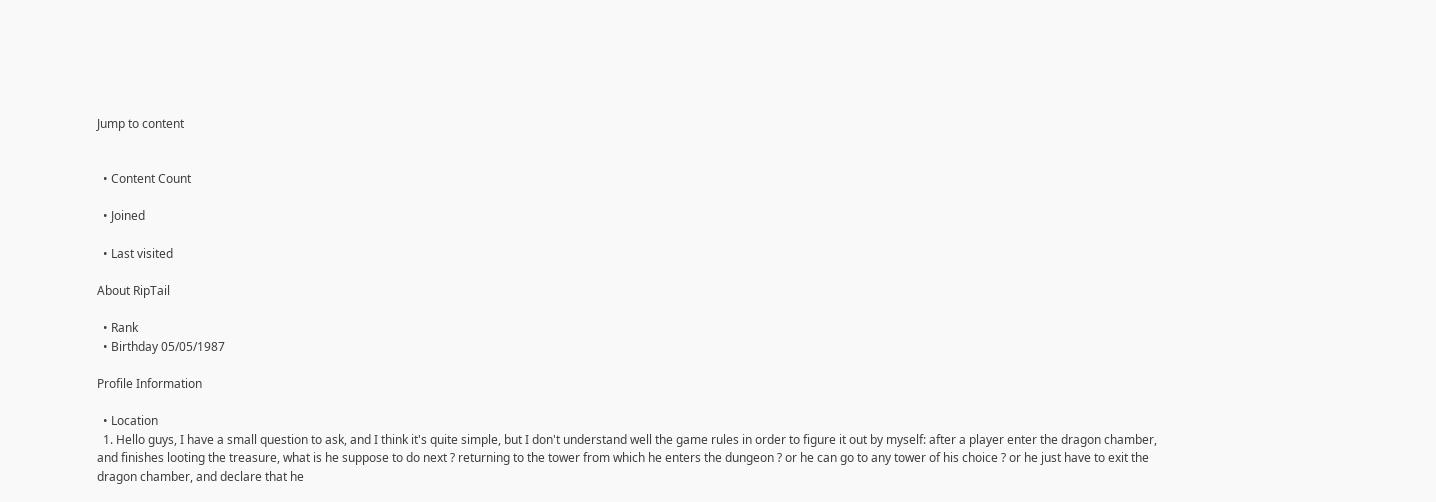Jump to content


  • Content Count

  • Joined

  • Last visited

About RipTail

  • Rank
  • Birthday 05/05/1987

Profile Information

  • Location
  1. Hello guys, I have a small question to ask, and I think it's quite simple, but I don't understand well the game rules in order to figure it out by myself: after a player enter the dragon chamber, and finishes looting the treasure, what is he suppose to do next ? returning to the tower from which he enters the dungeon ? or he can go to any tower of his choice ? or he just have to exit the dragon chamber, and declare that he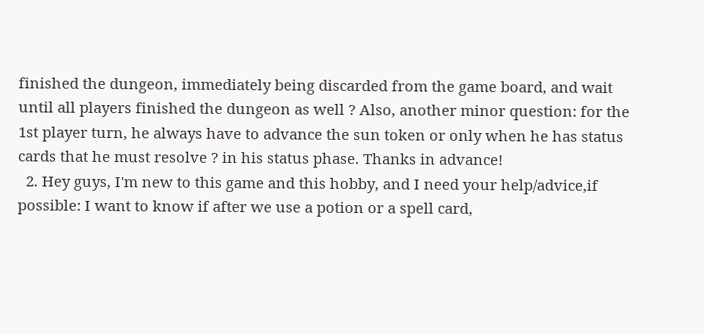finished the dungeon, immediately being discarded from the game board, and wait until all players finished the dungeon as well ? Also, another minor question: for the 1st player turn, he always have to advance the sun token or only when he has status cards that he must resolve ? in his status phase. Thanks in advance!
  2. Hey guys, I'm new to this game and this hobby, and I need your help/advice,if possible: I want to know if after we use a potion or a spell card,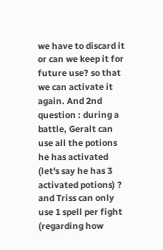we have to discard it or can we keep it for future use? so that we can activate it again. And 2nd question : during a battle, Geralt can use all the potions he has activated (let's say he has 3 activated potions) ? and Triss can only use 1 spell per fight (regarding how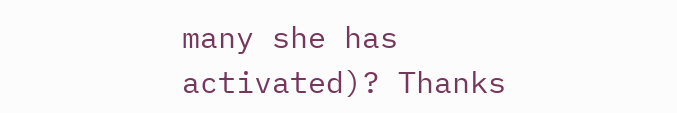many she has activated)? Thanks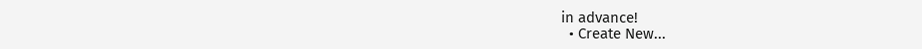in advance!
  • Create New...